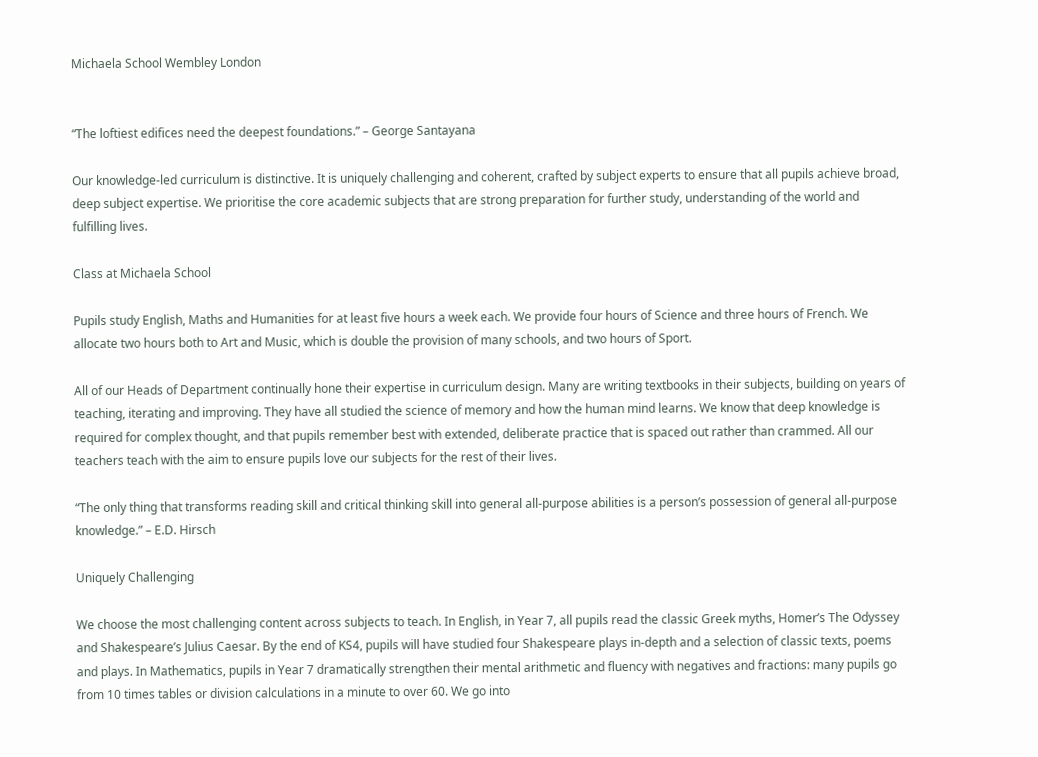Michaela School Wembley London


“The loftiest edifices need the deepest foundations.” – George Santayana

Our knowledge-led curriculum is distinctive. It is uniquely challenging and coherent, crafted by subject experts to ensure that all pupils achieve broad, deep subject expertise. We prioritise the core academic subjects that are strong preparation for further study, understanding of the world and fulfilling lives.

Class at Michaela School

Pupils study English, Maths and Humanities for at least five hours a week each. We provide four hours of Science and three hours of French. We allocate two hours both to Art and Music, which is double the provision of many schools, and two hours of Sport.

All of our Heads of Department continually hone their expertise in curriculum design. Many are writing textbooks in their subjects, building on years of teaching, iterating and improving. They have all studied the science of memory and how the human mind learns. We know that deep knowledge is required for complex thought, and that pupils remember best with extended, deliberate practice that is spaced out rather than crammed. All our teachers teach with the aim to ensure pupils love our subjects for the rest of their lives.

“The only thing that transforms reading skill and critical thinking skill into general all-purpose abilities is a person’s possession of general all-purpose knowledge.” – E.D. Hirsch

Uniquely Challenging

We choose the most challenging content across subjects to teach. In English, in Year 7, all pupils read the classic Greek myths, Homer’s The Odyssey and Shakespeare’s Julius Caesar. By the end of KS4, pupils will have studied four Shakespeare plays in-depth and a selection of classic texts, poems and plays. In Mathematics, pupils in Year 7 dramatically strengthen their mental arithmetic and fluency with negatives and fractions: many pupils go from 10 times tables or division calculations in a minute to over 60. We go into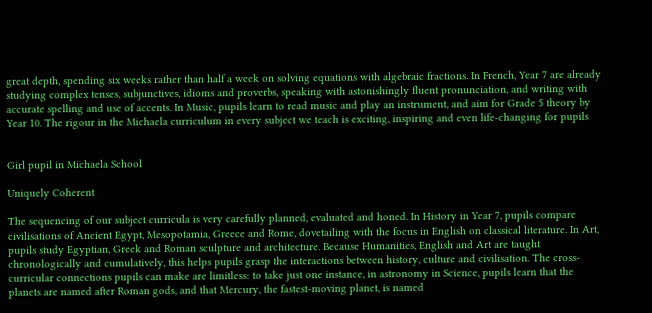great depth, spending six weeks rather than half a week on solving equations with algebraic fractions. In French, Year 7 are already studying complex tenses, subjunctives, idioms and proverbs, speaking with astonishingly fluent pronunciation, and writing with accurate spelling and use of accents. In Music, pupils learn to read music and play an instrument, and aim for Grade 5 theory by Year 10. The rigour in the Michaela curriculum in every subject we teach is exciting, inspiring and even life-changing for pupils


Girl pupil in Michaela School

Uniquely Coherent

The sequencing of our subject curricula is very carefully planned, evaluated and honed. In History in Year 7, pupils compare civilisations of Ancient Egypt, Mesopotamia, Greece and Rome, dovetailing with the focus in English on classical literature. In Art, pupils study Egyptian, Greek and Roman sculpture and architecture. Because Humanities, English and Art are taught chronologically and cumulatively, this helps pupils grasp the interactions between history, culture and civilisation. The cross-curricular connections pupils can make are limitless: to take just one instance, in astronomy in Science, pupils learn that the planets are named after Roman gods, and that Mercury, the fastest-moving planet, is named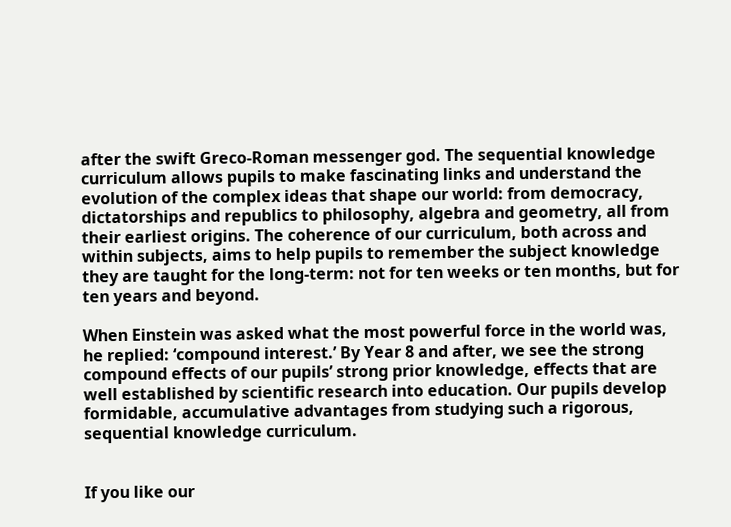after the swift Greco-Roman messenger god. The sequential knowledge curriculum allows pupils to make fascinating links and understand the evolution of the complex ideas that shape our world: from democracy, dictatorships and republics to philosophy, algebra and geometry, all from their earliest origins. The coherence of our curriculum, both across and within subjects, aims to help pupils to remember the subject knowledge they are taught for the long-term: not for ten weeks or ten months, but for ten years and beyond.

When Einstein was asked what the most powerful force in the world was, he replied: ‘compound interest.’ By Year 8 and after, we see the strong compound effects of our pupils’ strong prior knowledge, effects that are well established by scientific research into education. Our pupils develop formidable, accumulative advantages from studying such a rigorous, sequential knowledge curriculum.


If you like our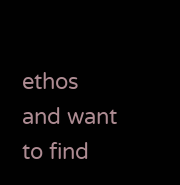ethos and want to find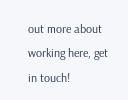out more about working here, get in touch!